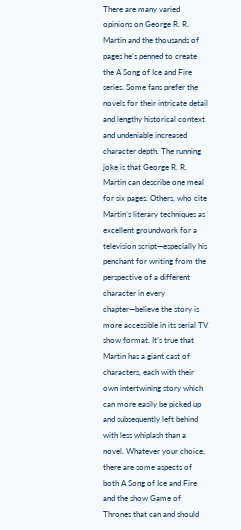There are many varied opinions on George R. R. Martin and the thousands of pages he’s penned to create the A Song of Ice and Fire series. Some fans prefer the novels for their intricate detail and lengthy historical context and undeniable increased character depth. The running joke is that George R. R. Martin can describe one meal for six pages. Others, who cite Martin’s literary techniques as excellent groundwork for a television script—especially his penchant for writing from the perspective of a different character in every chapter—believe the story is more accessible in its serial TV show format. It’s true that Martin has a giant cast of characters, each with their own intertwining story which can more easily be picked up and subsequently left behind with less whiplash than a novel. Whatever your choice, there are some aspects of both A Song of Ice and Fire and the show Game of Thrones that can and should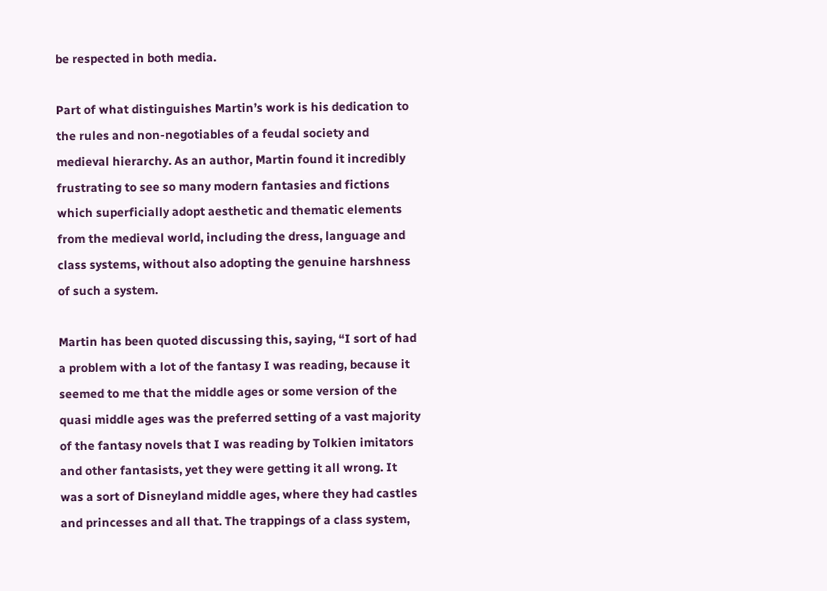be respected in both media.

Part of what distinguishes Martin’s work is his dedication to the rules and non-negotiables of a feudal society and medieval hierarchy. As an author, Martin found it incredibly frustrating to see so many modern fantasies and fictions which superficially adopt aesthetic and thematic elements from the medieval world, including the dress, language and class systems, without also adopting the genuine harshness of such a system.

Martin has been quoted discussing this, saying, “I sort of had a problem with a lot of the fantasy I was reading, because it seemed to me that the middle ages or some version of the quasi middle ages was the preferred setting of a vast majority of the fantasy novels that I was reading by Tolkien imitators and other fantasists, yet they were getting it all wrong. It was a sort of Disneyland middle ages, where they had castles and princesses and all that. The trappings of a class system,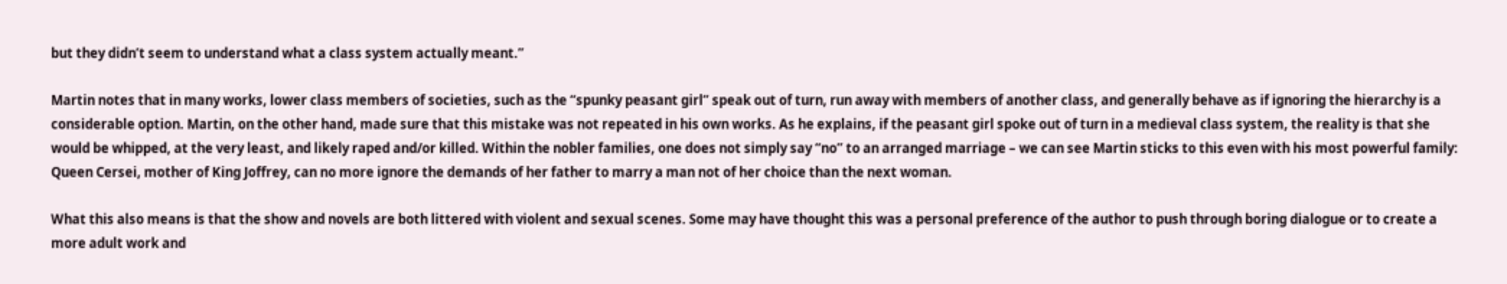but they didn’t seem to understand what a class system actually meant.”

Martin notes that in many works, lower class members of societies, such as the “spunky peasant girl” speak out of turn, run away with members of another class, and generally behave as if ignoring the hierarchy is a considerable option. Martin, on the other hand, made sure that this mistake was not repeated in his own works. As he explains, if the peasant girl spoke out of turn in a medieval class system, the reality is that she would be whipped, at the very least, and likely raped and/or killed. Within the nobler families, one does not simply say “no” to an arranged marriage – we can see Martin sticks to this even with his most powerful family: Queen Cersei, mother of King Joffrey, can no more ignore the demands of her father to marry a man not of her choice than the next woman.

What this also means is that the show and novels are both littered with violent and sexual scenes. Some may have thought this was a personal preference of the author to push through boring dialogue or to create a more adult work and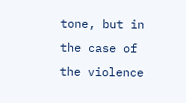tone, but in the case of the violence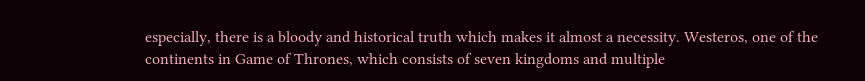especially, there is a bloody and historical truth which makes it almost a necessity. Westeros, one of the continents in Game of Thrones, which consists of seven kingdoms and multiple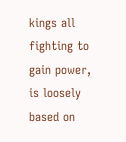kings all fighting to gain power, is loosely based on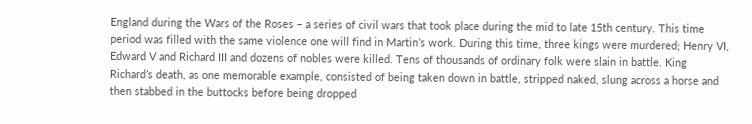England during the Wars of the Roses – a series of civil wars that took place during the mid to late 15th century. This time period was filled with the same violence one will find in Martin’s work. During this time, three kings were murdered; Henry VI, Edward V and Richard III and dozens of nobles were killed. Tens of thousands of ordinary folk were slain in battle. King Richard’s death, as one memorable example, consisted of being taken down in battle, stripped naked, slung across a horse and then stabbed in the buttocks before being dropped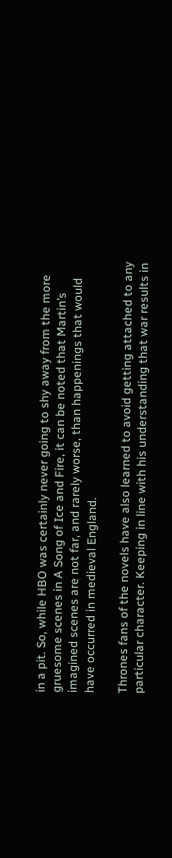in a pit. So, while HBO was certainly never going to shy away from the more gruesome scenes in A Song of Ice and Fire, it can be noted that Martin’s imagined scenes are not far, and rarely worse, than happenings that would have occurred in medieval England.

Thrones fans of the novels have also learned to avoid getting attached to any particular character. Keeping in line with his understanding that war results in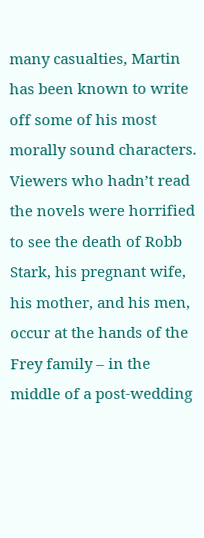many casualties, Martin has been known to write off some of his most morally sound characters. Viewers who hadn’t read the novels were horrified to see the death of Robb Stark, his pregnant wife, his mother, and his men, occur at the hands of the Frey family – in the middle of a post-wedding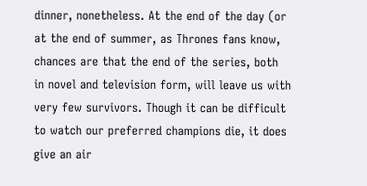dinner, nonetheless. At the end of the day (or at the end of summer, as Thrones fans know, chances are that the end of the series, both in novel and television form, will leave us with very few survivors. Though it can be difficult to watch our preferred champions die, it does give an air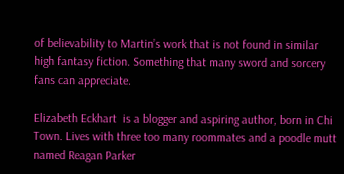of believability to Martin’s work that is not found in similar high fantasy fiction. Something that many sword and sorcery fans can appreciate.

Elizabeth Eckhart  is a blogger and aspiring author, born in Chi Town. Lives with three too many roommates and a poodle mutt named Reagan Parker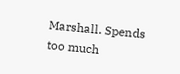Marshall. Spends too much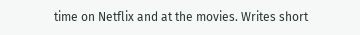time on Netflix and at the movies. Writes short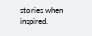stories when inspired.